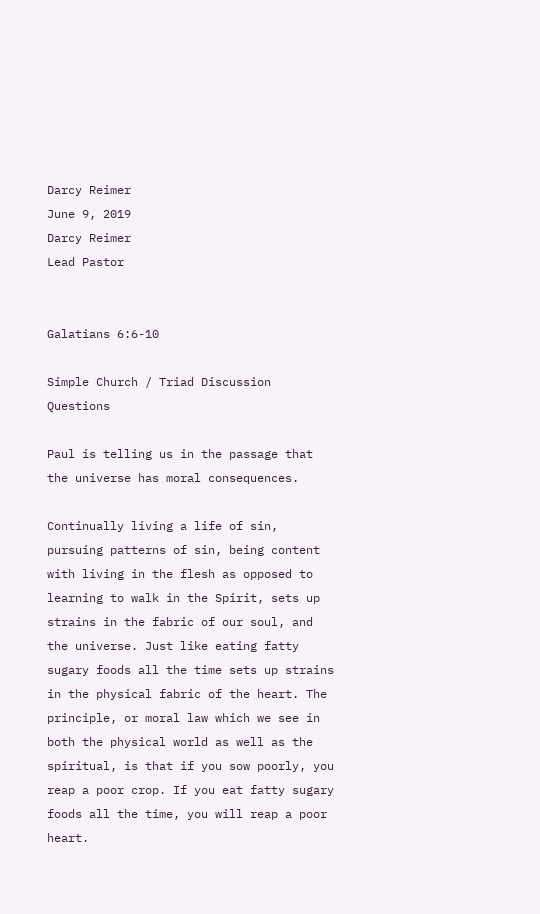Darcy Reimer
June 9, 2019
Darcy Reimer
Lead Pastor


Galatians 6:6-10

Simple Church / Triad Discussion Questions

Paul is telling us in the passage that the universe has moral consequences.

Continually living a life of sin, pursuing patterns of sin, being content with living in the flesh as opposed to learning to walk in the Spirit, sets up strains in the fabric of our soul, and the universe. Just like eating fatty sugary foods all the time sets up strains in the physical fabric of the heart. The principle, or moral law which we see in both the physical world as well as the spiritual, is that if you sow poorly, you reap a poor crop. If you eat fatty sugary foods all the time, you will reap a poor heart.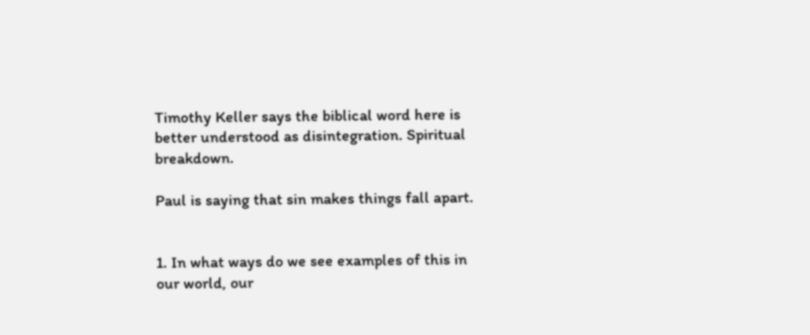Timothy Keller says the biblical word here is better understood as disintegration. Spiritual breakdown.

Paul is saying that sin makes things fall apart.


1. In what ways do we see examples of this in our world, our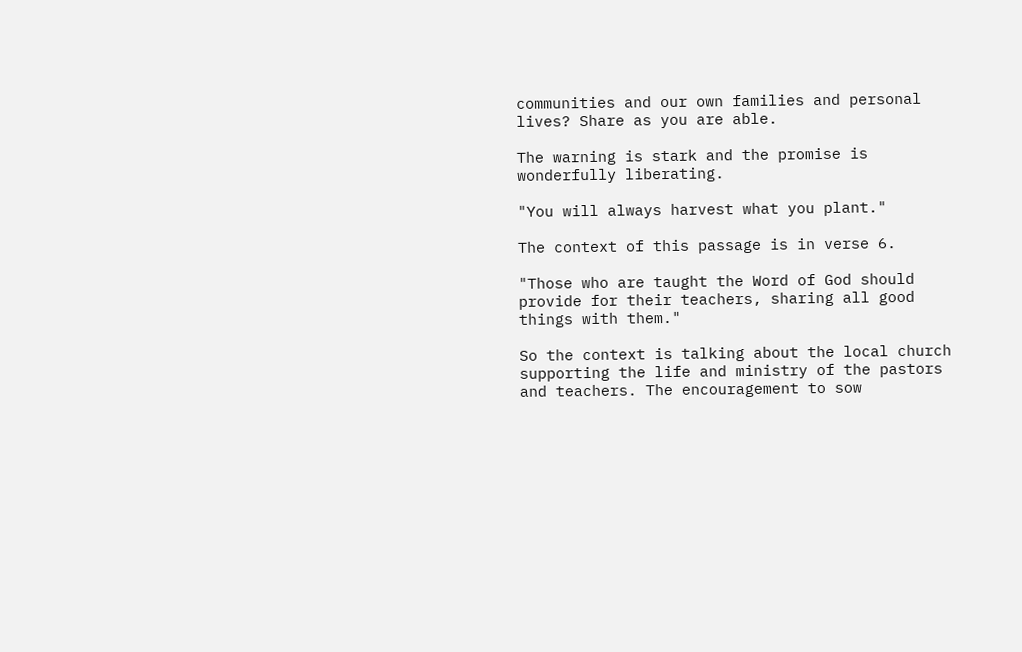communities and our own families and personal lives? Share as you are able.

The warning is stark and the promise is wonderfully liberating.

"You will always harvest what you plant."

The context of this passage is in verse 6.

"Those who are taught the Word of God should provide for their teachers, sharing all good things with them."

So the context is talking about the local church supporting the life and ministry of the pastors and teachers. The encouragement to sow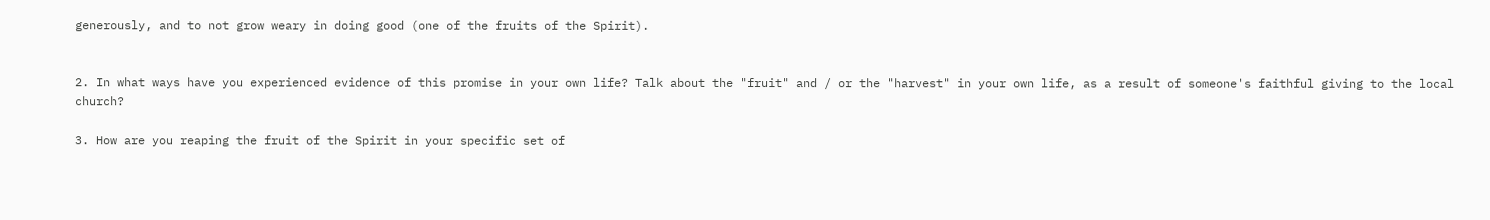generously, and to not grow weary in doing good (one of the fruits of the Spirit).


2. In what ways have you experienced evidence of this promise in your own life? Talk about the "fruit" and / or the "harvest" in your own life, as a result of someone's faithful giving to the local church?

3. How are you reaping the fruit of the Spirit in your specific set of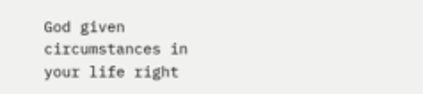God given circumstances in your life right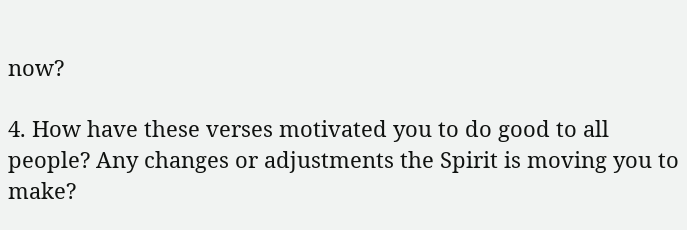now?

4. How have these verses motivated you to do good to all people? Any changes or adjustments the Spirit is moving you to make?